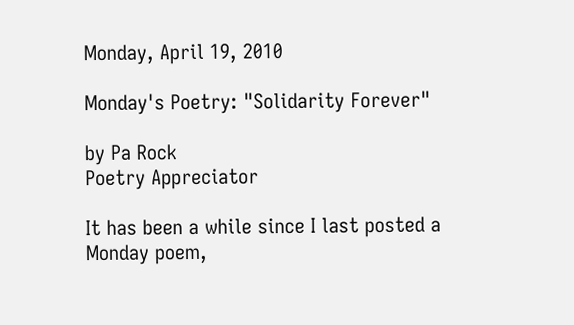Monday, April 19, 2010

Monday's Poetry: "Solidarity Forever"

by Pa Rock
Poetry Appreciator

It has been a while since I last posted a Monday poem,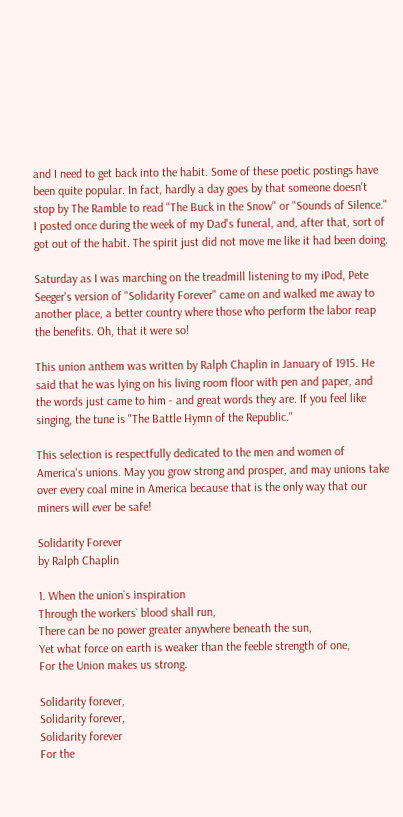and I need to get back into the habit. Some of these poetic postings have been quite popular. In fact, hardly a day goes by that someone doesn't stop by The Ramble to read "The Buck in the Snow" or "Sounds of Silence." I posted once during the week of my Dad's funeral, and, after that, sort of got out of the habit. The spirit just did not move me like it had been doing.

Saturday as I was marching on the treadmill listening to my iPod, Pete Seeger's version of "Solidarity Forever" came on and walked me away to another place, a better country where those who perform the labor reap the benefits. Oh, that it were so!

This union anthem was written by Ralph Chaplin in January of 1915. He said that he was lying on his living room floor with pen and paper, and the words just came to him - and great words they are. If you feel like singing, the tune is "The Battle Hymn of the Republic."

This selection is respectfully dedicated to the men and women of America's unions. May you grow strong and prosper, and may unions take over every coal mine in America because that is the only way that our miners will ever be safe!

Solidarity Forever
by Ralph Chaplin

1. When the union`s inspiration
Through the workers` blood shall run,
There can be no power greater anywhere beneath the sun,
Yet what force on earth is weaker than the feeble strength of one,
For the Union makes us strong.

Solidarity forever,
Solidarity forever,
Solidarity forever
For the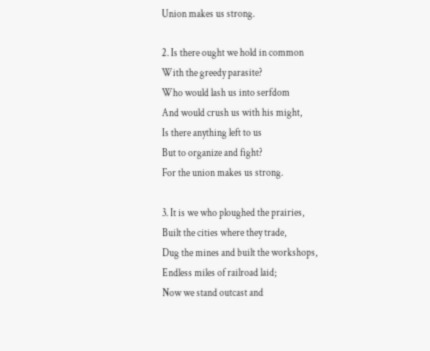Union makes us strong.

2. Is there ought we hold in common
With the greedy parasite?
Who would lash us into serfdom
And would crush us with his might,
Is there anything left to us
But to organize and fight?
For the union makes us strong.

3. It is we who ploughed the prairies,
Built the cities where they trade,
Dug the mines and built the workshops,
Endless miles of railroad laid;
Now we stand outcast and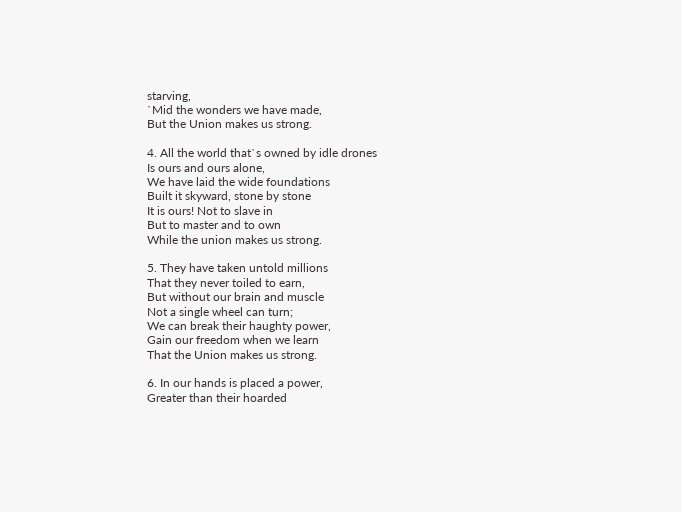starving,
`Mid the wonders we have made,
But the Union makes us strong.

4. All the world that`s owned by idle drones
Is ours and ours alone,
We have laid the wide foundations
Built it skyward, stone by stone
It is ours! Not to slave in
But to master and to own
While the union makes us strong.

5. They have taken untold millions
That they never toiled to earn,
But without our brain and muscle
Not a single wheel can turn;
We can break their haughty power,
Gain our freedom when we learn
That the Union makes us strong.

6. In our hands is placed a power,
Greater than their hoarded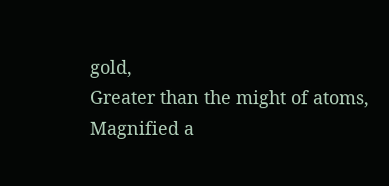gold,
Greater than the might of atoms,
Magnified a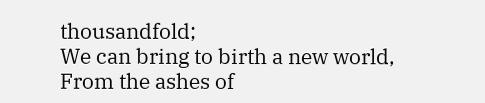thousandfold;
We can bring to birth a new world,
From the ashes of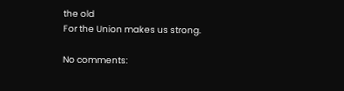the old
For the Union makes us strong.

No comments: